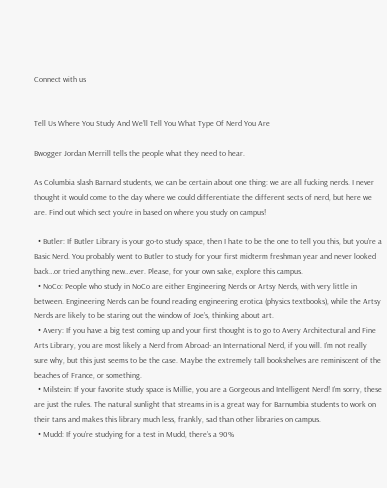Connect with us


Tell Us Where You Study And We’ll Tell You What Type Of Nerd You Are

Bwogger Jordan Merrill tells the people what they need to hear.

As Columbia slash Barnard students, we can be certain about one thing: we are all fucking nerds. I never thought it would come to the day where we could differentiate the different sects of nerd, but here we are. Find out which sect you’re in based on where you study on campus!

  • Butler: If Butler Library is your go-to study space, then I hate to be the one to tell you this, but you’re a Basic Nerd. You probably went to Butler to study for your first midterm freshman year and never looked back…or tried anything new…ever. Please, for your own sake, explore this campus.
  • NoCo: People who study in NoCo are either Engineering Nerds or Artsy Nerds, with very little in between. Engineering Nerds can be found reading engineering erotica (physics textbooks), while the Artsy Nerds are likely to be staring out the window of Joe’s, thinking about art.
  • Avery: If you have a big test coming up and your first thought is to go to Avery Architectural and Fine Arts Library, you are most likely a Nerd from Abroad- an International Nerd, if you will. I’m not really sure why, but this just seems to be the case. Maybe the extremely tall bookshelves are reminiscent of the beaches of France, or something.
  • Milstein: If your favorite study space is Millie, you are a Gorgeous and Intelligent Nerd! I’m sorry, these are just the rules. The natural sunlight that streams in is a great way for Barnumbia students to work on their tans and makes this library much less, frankly, sad than other libraries on campus.
  • Mudd: If you’re studying for a test in Mudd, there’s a 90%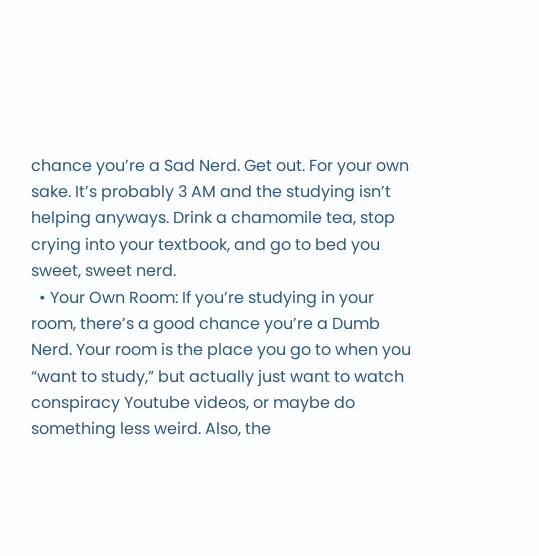chance you’re a Sad Nerd. Get out. For your own sake. It’s probably 3 AM and the studying isn’t helping anyways. Drink a chamomile tea, stop crying into your textbook, and go to bed you sweet, sweet nerd.
  • Your Own Room: If you’re studying in your room, there’s a good chance you’re a Dumb Nerd. Your room is the place you go to when you “want to study,” but actually just want to watch conspiracy Youtube videos, or maybe do something less weird. Also, the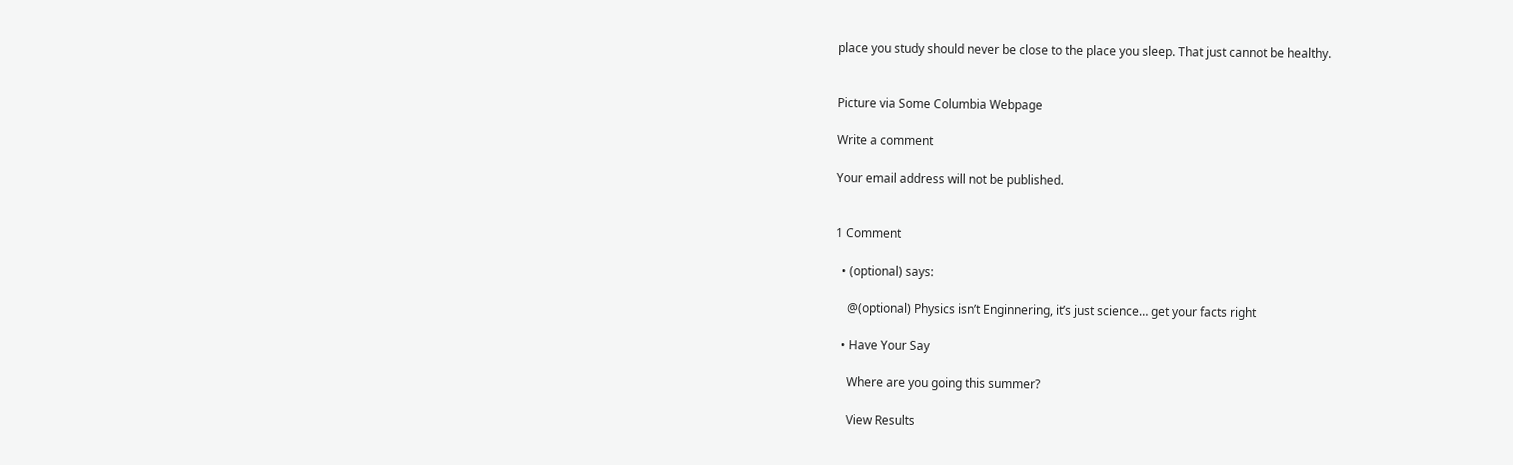place you study should never be close to the place you sleep. That just cannot be healthy.


Picture via Some Columbia Webpage

Write a comment

Your email address will not be published.


1 Comment

  • (optional) says:

    @(optional) Physics isn’t Enginnering, it’s just science… get your facts right

  • Have Your Say

    Where are you going this summer?

    View Results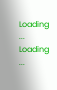Loading ... Loading ...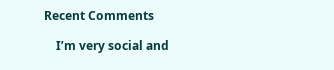Recent Comments

    I’m very social and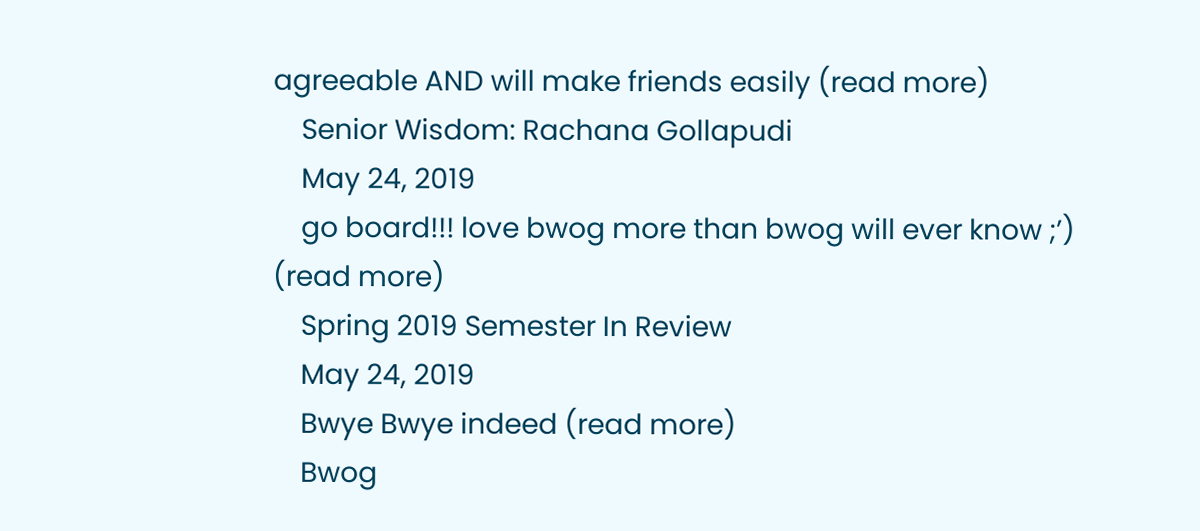agreeable AND will make friends easily (read more)
    Senior Wisdom: Rachana Gollapudi
    May 24, 2019
    go board!!! love bwog more than bwog will ever know ;’) (read more)
    Spring 2019 Semester In Review
    May 24, 2019
    Bwye Bwye indeed (read more)
    Bwog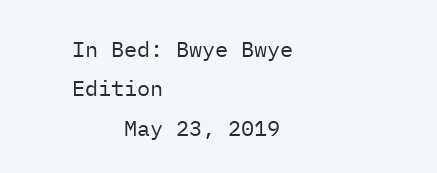In Bed: Bwye Bwye Edition
    May 23, 2019